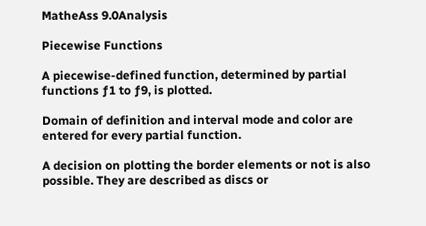MatheAss 9.0Analysis

Piecewise Functions

A piecewise-defined function, determined by partial functions ƒ1 to ƒ9, is plotted.

Domain of definition and interval mode and color are entered for every partial function.

A decision on plotting the border elements or not is also possible. They are described as discs or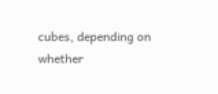cubes, depending on whether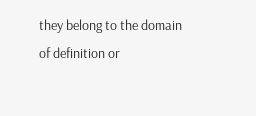they belong to the domain of definition or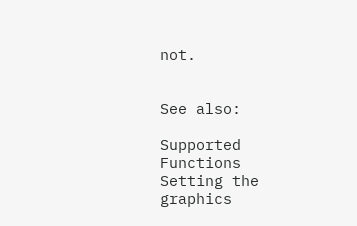not.


See also:

Supported Functions
Setting the graphics